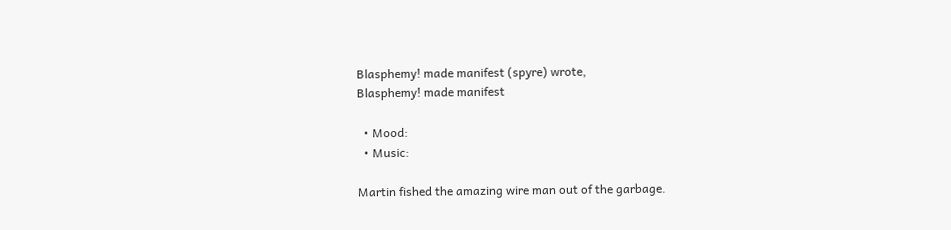Blasphemy! made manifest (spyre) wrote,
Blasphemy! made manifest

  • Mood:
  • Music:

Martin fished the amazing wire man out of the garbage.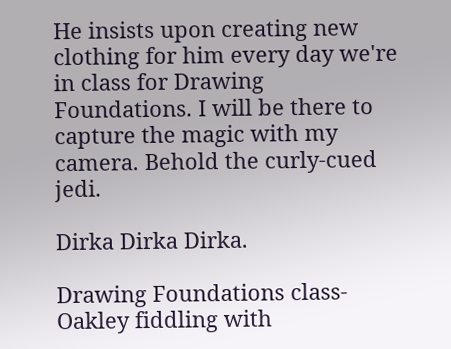He insists upon creating new clothing for him every day we're in class for Drawing Foundations. I will be there to capture the magic with my camera. Behold the curly-cued jedi.

Dirka Dirka Dirka.

Drawing Foundations class- Oakley fiddling with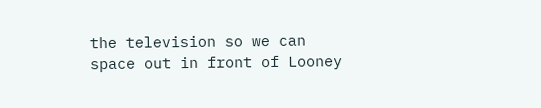the television so we can space out in front of Looney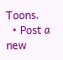Toons.
  • Post a new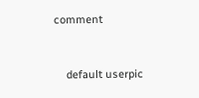comment


    default userpic